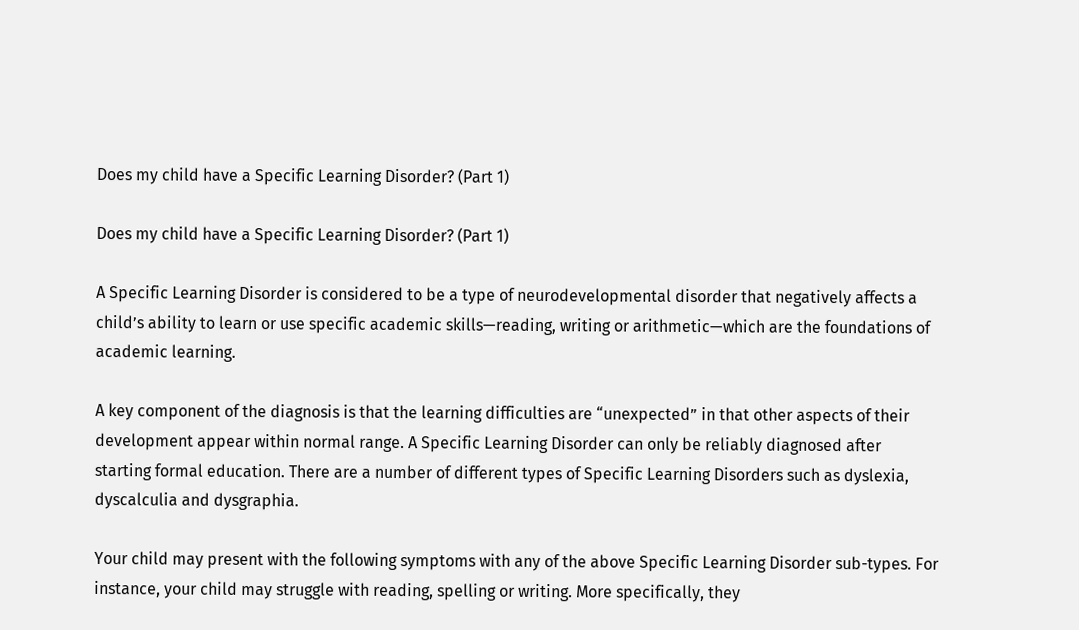Does my child have a Specific Learning Disorder? (Part 1)

Does my child have a Specific Learning Disorder? (Part 1)

A Specific Learning Disorder is considered to be a type of neurodevelopmental disorder that negatively affects a child’s ability to learn or use specific academic skills—reading, writing or arithmetic—which are the foundations of academic learning.

A key component of the diagnosis is that the learning difficulties are “unexpected” in that other aspects of their development appear within normal range. A Specific Learning Disorder can only be reliably diagnosed after starting formal education. There are a number of different types of Specific Learning Disorders such as dyslexia, dyscalculia and dysgraphia.

Your child may present with the following symptoms with any of the above Specific Learning Disorder sub-types. For instance, your child may struggle with reading, spelling or writing. More specifically, they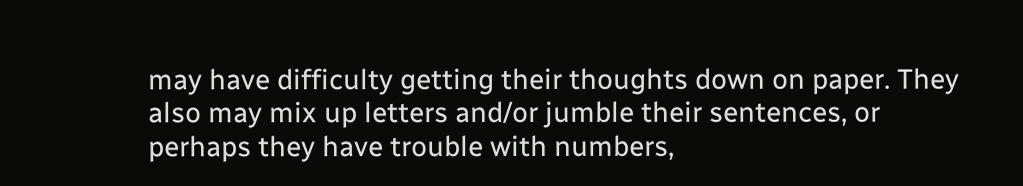may have difficulty getting their thoughts down on paper. They also may mix up letters and/or jumble their sentences, or perhaps they have trouble with numbers,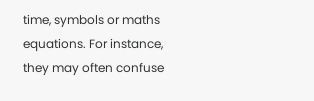time, symbols or maths equations. For instance, they may often confuse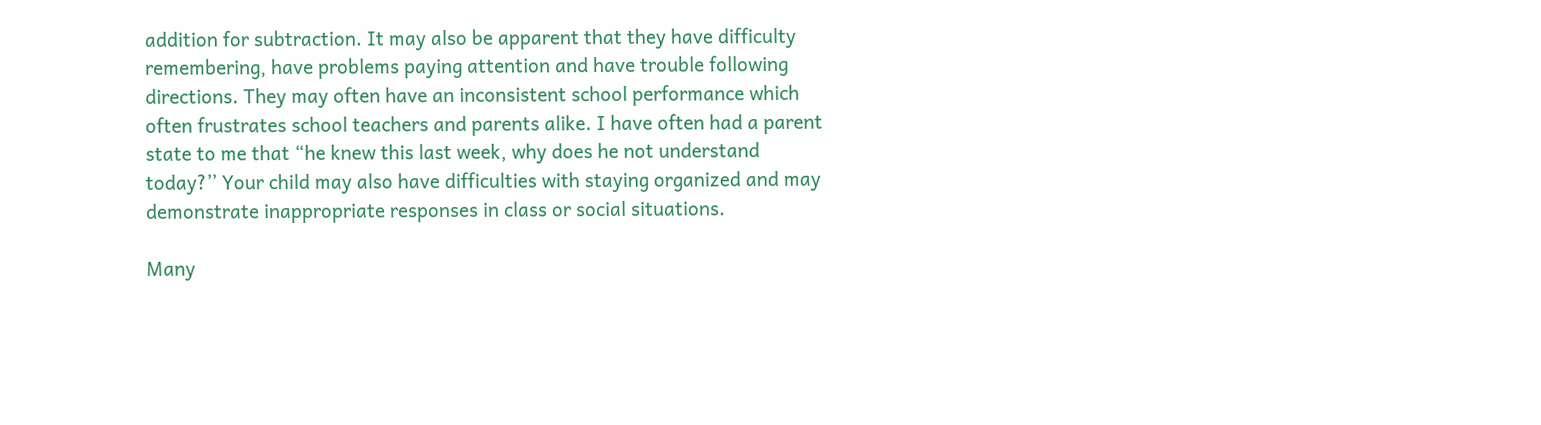addition for subtraction. It may also be apparent that they have difficulty remembering, have problems paying attention and have trouble following directions. They may often have an inconsistent school performance which often frustrates school teachers and parents alike. I have often had a parent state to me that “he knew this last week, why does he not understand today?’’ Your child may also have difficulties with staying organized and may demonstrate inappropriate responses in class or social situations.

Many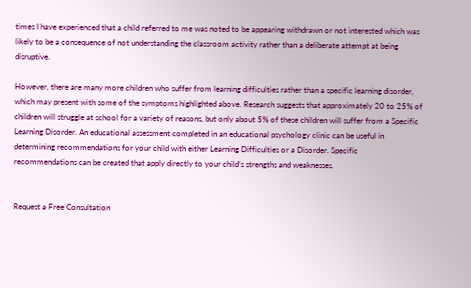times I have experienced that a child referred to me was noted to be appearing withdrawn or not interested which was likely to be a consequence of not understanding the classroom activity rather than a deliberate attempt at being disruptive.

However, there are many more children who suffer from learning difficulties rather than a specific learning disorder, which may present with some of the symptoms highlighted above. Research suggests that approximately 20 to 25% of children will struggle at school for a variety of reasons, but only about 5% of these children will suffer from a Specific Learning Disorder. An educational assessment completed in an educational psychology clinic can be useful in determining recommendations for your child with either Learning Difficulties or a Disorder. Specific recommendations can be created that apply directly to your child’s strengths and weaknesses.


Request a Free Consultation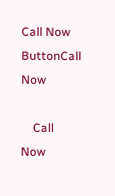Call Now ButtonCall Now

    Call Now